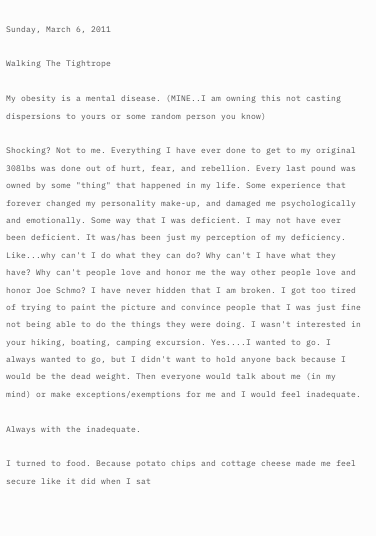Sunday, March 6, 2011

Walking The Tightrope

My obesity is a mental disease. (MINE..I am owning this not casting dispersions to yours or some random person you know)

Shocking? Not to me. Everything I have ever done to get to my original 308lbs was done out of hurt, fear, and rebellion. Every last pound was owned by some "thing" that happened in my life. Some experience that forever changed my personality make-up, and damaged me psychologically and emotionally. Some way that I was deficient. I may not have ever been deficient. It was/has been just my perception of my deficiency. Like...why can't I do what they can do? Why can't I have what they have? Why can't people love and honor me the way other people love and honor Joe Schmo? I have never hidden that I am broken. I got too tired of trying to paint the picture and convince people that I was just fine not being able to do the things they were doing. I wasn't interested in your hiking, boating, camping excursion. Yes....I wanted to go. I always wanted to go, but I didn't want to hold anyone back because I would be the dead weight. Then everyone would talk about me (in my mind) or make exceptions/exemptions for me and I would feel inadequate.

Always with the inadequate.

I turned to food. Because potato chips and cottage cheese made me feel secure like it did when I sat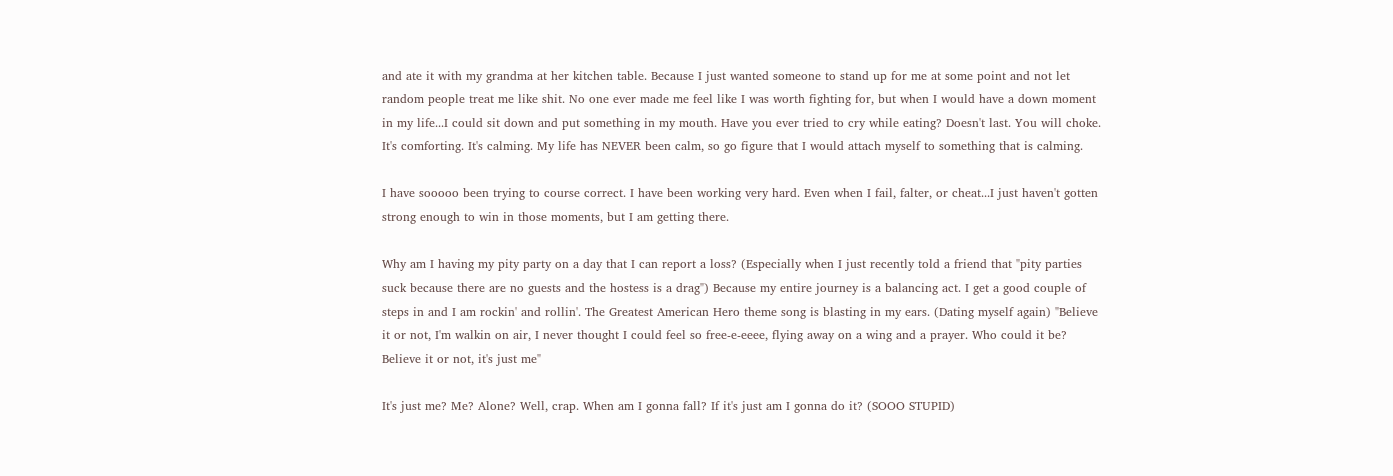and ate it with my grandma at her kitchen table. Because I just wanted someone to stand up for me at some point and not let random people treat me like shit. No one ever made me feel like I was worth fighting for, but when I would have a down moment in my life...I could sit down and put something in my mouth. Have you ever tried to cry while eating? Doesn't last. You will choke. It's comforting. It's calming. My life has NEVER been calm, so go figure that I would attach myself to something that is calming.

I have sooooo been trying to course correct. I have been working very hard. Even when I fail, falter, or cheat...I just haven't gotten strong enough to win in those moments, but I am getting there.

Why am I having my pity party on a day that I can report a loss? (Especially when I just recently told a friend that "pity parties suck because there are no guests and the hostess is a drag") Because my entire journey is a balancing act. I get a good couple of steps in and I am rockin' and rollin'. The Greatest American Hero theme song is blasting in my ears. (Dating myself again) "Believe it or not, I'm walkin on air, I never thought I could feel so free-e-eeee, flying away on a wing and a prayer. Who could it be? Believe it or not, it's just me"

It's just me? Me? Alone? Well, crap. When am I gonna fall? If it's just am I gonna do it? (SOOO STUPID)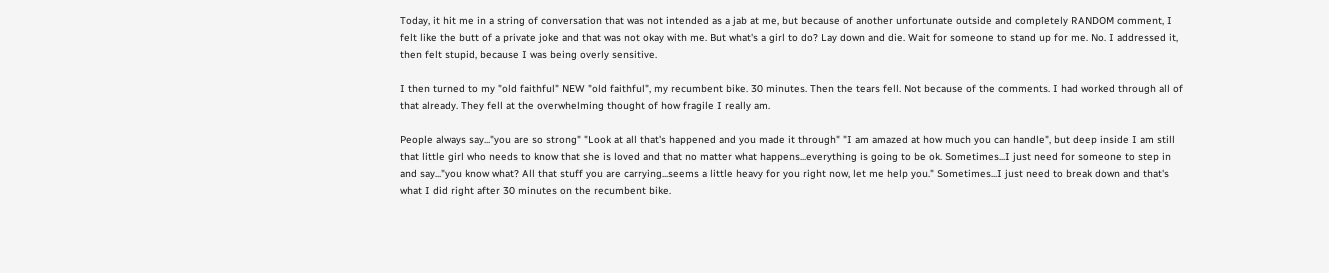Today, it hit me in a string of conversation that was not intended as a jab at me, but because of another unfortunate outside and completely RANDOM comment, I felt like the butt of a private joke and that was not okay with me. But what's a girl to do? Lay down and die. Wait for someone to stand up for me. No. I addressed it, then felt stupid, because I was being overly sensitive.

I then turned to my "old faithful" NEW "old faithful", my recumbent bike. 30 minutes. Then the tears fell. Not because of the comments. I had worked through all of that already. They fell at the overwhelming thought of how fragile I really am.

People always say..."you are so strong" "Look at all that's happened and you made it through" "I am amazed at how much you can handle", but deep inside I am still that little girl who needs to know that she is loved and that no matter what happens...everything is going to be ok. Sometimes...I just need for someone to step in and say..."you know what? All that stuff you are carrying...seems a little heavy for you right now, let me help you." Sometimes...I just need to break down and that's what I did right after 30 minutes on the recumbent bike.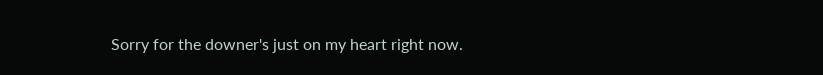Sorry for the downer's just on my heart right now.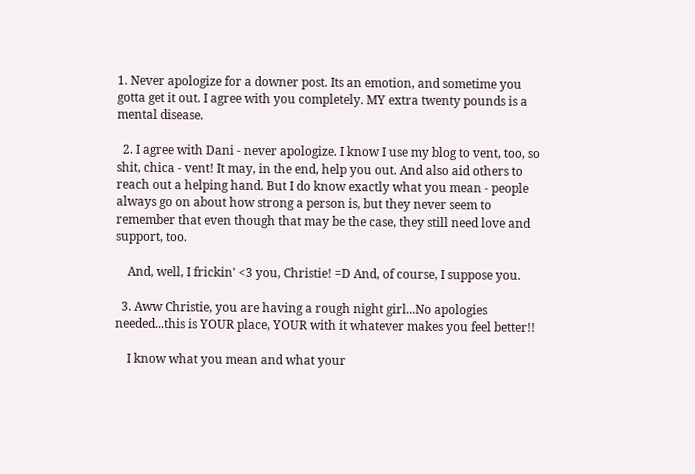1. Never apologize for a downer post. Its an emotion, and sometime you gotta get it out. I agree with you completely. MY extra twenty pounds is a mental disease.

  2. I agree with Dani - never apologize. I know I use my blog to vent, too, so shit, chica - vent! It may, in the end, help you out. And also aid others to reach out a helping hand. But I do know exactly what you mean - people always go on about how strong a person is, but they never seem to remember that even though that may be the case, they still need love and support, too.

    And, well, I frickin' <3 you, Christie! =D And, of course, I suppose you.

  3. Aww Christie, you are having a rough night girl...No apologies needed...this is YOUR place, YOUR with it whatever makes you feel better!!

    I know what you mean and what your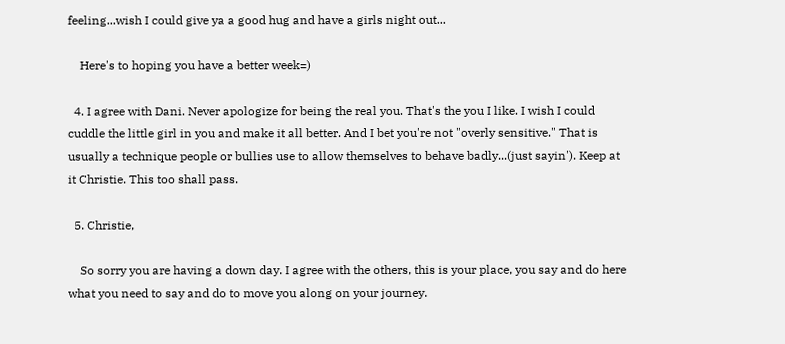feeling...wish I could give ya a good hug and have a girls night out...

    Here's to hoping you have a better week=)

  4. I agree with Dani. Never apologize for being the real you. That's the you I like. I wish I could cuddle the little girl in you and make it all better. And I bet you're not "overly sensitive." That is usually a technique people or bullies use to allow themselves to behave badly...(just sayin'). Keep at it Christie. This too shall pass.

  5. Christie,

    So sorry you are having a down day. I agree with the others, this is your place, you say and do here what you need to say and do to move you along on your journey.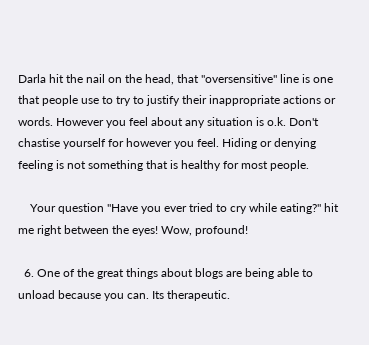Darla hit the nail on the head, that "oversensitive" line is one that people use to try to justify their inappropriate actions or words. However you feel about any situation is o.k. Don't chastise yourself for however you feel. Hiding or denying feeling is not something that is healthy for most people.

    Your question "Have you ever tried to cry while eating?" hit me right between the eyes! Wow, profound!

  6. One of the great things about blogs are being able to unload because you can. Its therapeutic.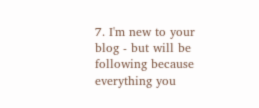7. I'm new to your blog - but will be following because everything you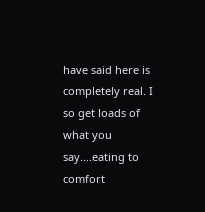have said here is completely real. I so get loads of what you say....eating to comfort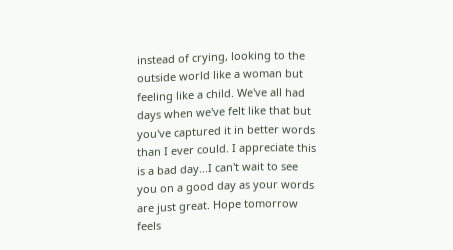instead of crying, looking to the outside world like a woman but feeling like a child. We've all had days when we've felt like that but you've captured it in better words than I ever could. I appreciate this is a bad day...I can't wait to see you on a good day as your words are just great. Hope tomorrow feels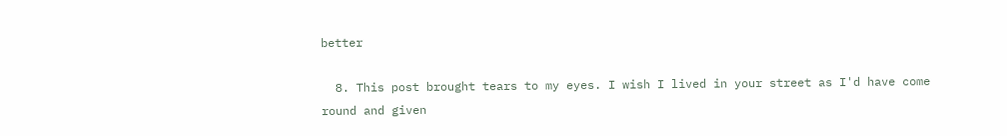better

  8. This post brought tears to my eyes. I wish I lived in your street as I'd have come round and given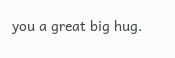you a great big hug.